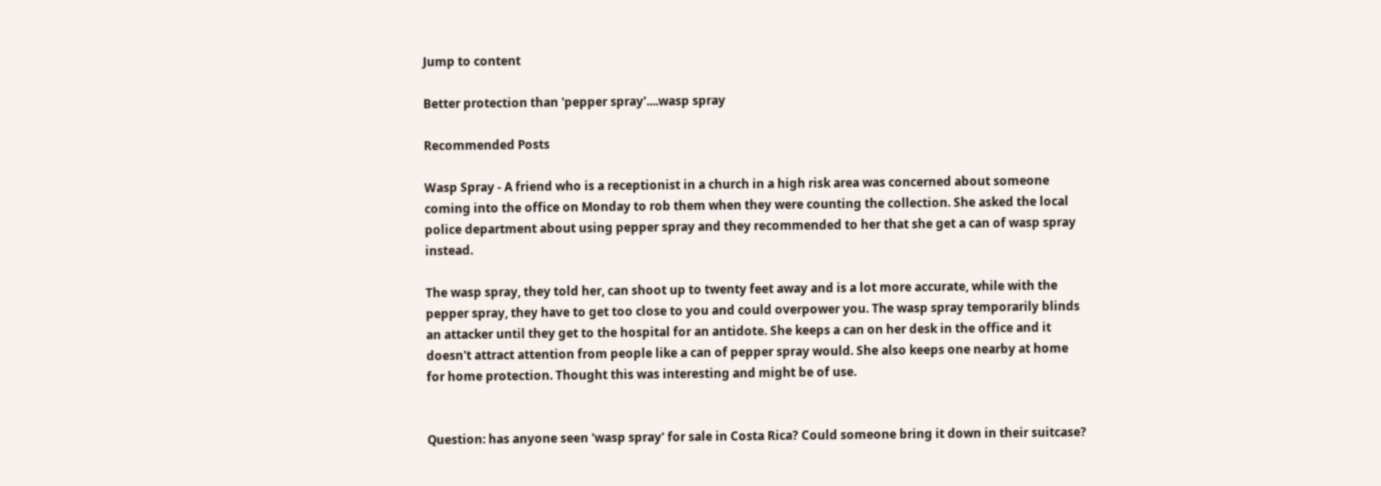Jump to content

Better protection than 'pepper spray'....wasp spray

Recommended Posts

Wasp Spray - A friend who is a receptionist in a church in a high risk area was concerned about someone coming into the office on Monday to rob them when they were counting the collection. She asked the local police department about using pepper spray and they recommended to her that she get a can of wasp spray instead.

The wasp spray, they told her, can shoot up to twenty feet away and is a lot more accurate, while with the pepper spray, they have to get too close to you and could overpower you. The wasp spray temporarily blinds an attacker until they get to the hospital for an antidote. She keeps a can on her desk in the office and it doesn't attract attention from people like a can of pepper spray would. She also keeps one nearby at home for home protection. Thought this was interesting and might be of use.


Question: has anyone seen 'wasp spray' for sale in Costa Rica? Could someone bring it down in their suitcase?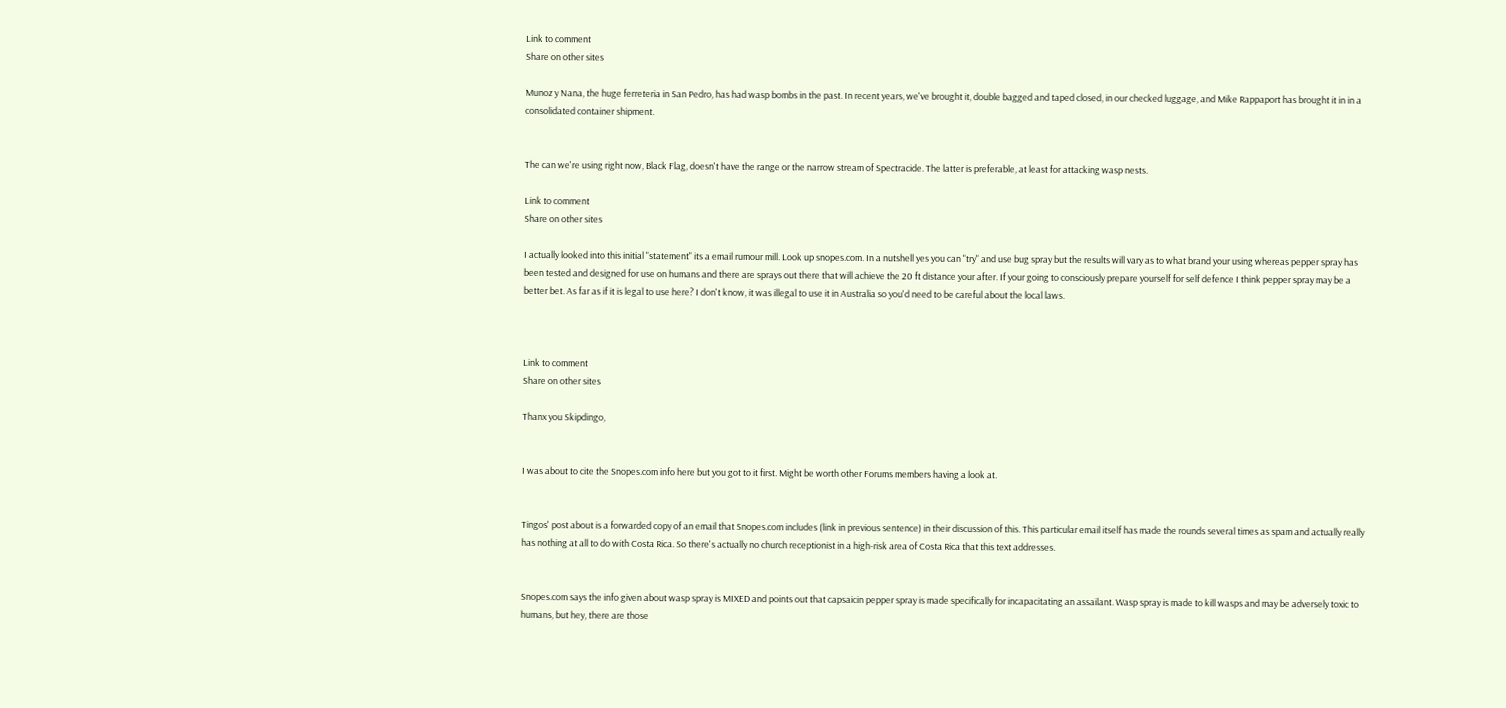Link to comment
Share on other sites

Munoz y Nana, the huge ferreteria in San Pedro, has had wasp bombs in the past. In recent years, we've brought it, double bagged and taped closed, in our checked luggage, and Mike Rappaport has brought it in in a consolidated container shipment.


The can we're using right now, Black Flag, doesn't have the range or the narrow stream of Spectracide. The latter is preferable, at least for attacking wasp nests.

Link to comment
Share on other sites

I actually looked into this initial "statement" its a email rumour mill. Look up snopes.com. In a nutshell yes you can "try" and use bug spray but the results will vary as to what brand your using whereas pepper spray has been tested and designed for use on humans and there are sprays out there that will achieve the 20 ft distance your after. If your going to consciously prepare yourself for self defence I think pepper spray may be a better bet. As far as if it is legal to use here? I don't know, it was illegal to use it in Australia so you'd need to be careful about the local laws.



Link to comment
Share on other sites

Thanx you Skipdingo,


I was about to cite the Snopes.com info here but you got to it first. Might be worth other Forums members having a look at.


Tingos' post about is a forwarded copy of an email that Snopes.com includes (link in previous sentence) in their discussion of this. This particular email itself has made the rounds several times as spam and actually really has nothing at all to do with Costa Rica. So there's actually no church receptionist in a high-risk area of Costa Rica that this text addresses.


Snopes.com says the info given about wasp spray is MIXED and points out that capsaicin pepper spray is made specifically for incapacitating an assailant. Wasp spray is made to kill wasps and may be adversely toxic to humans, but hey, there are those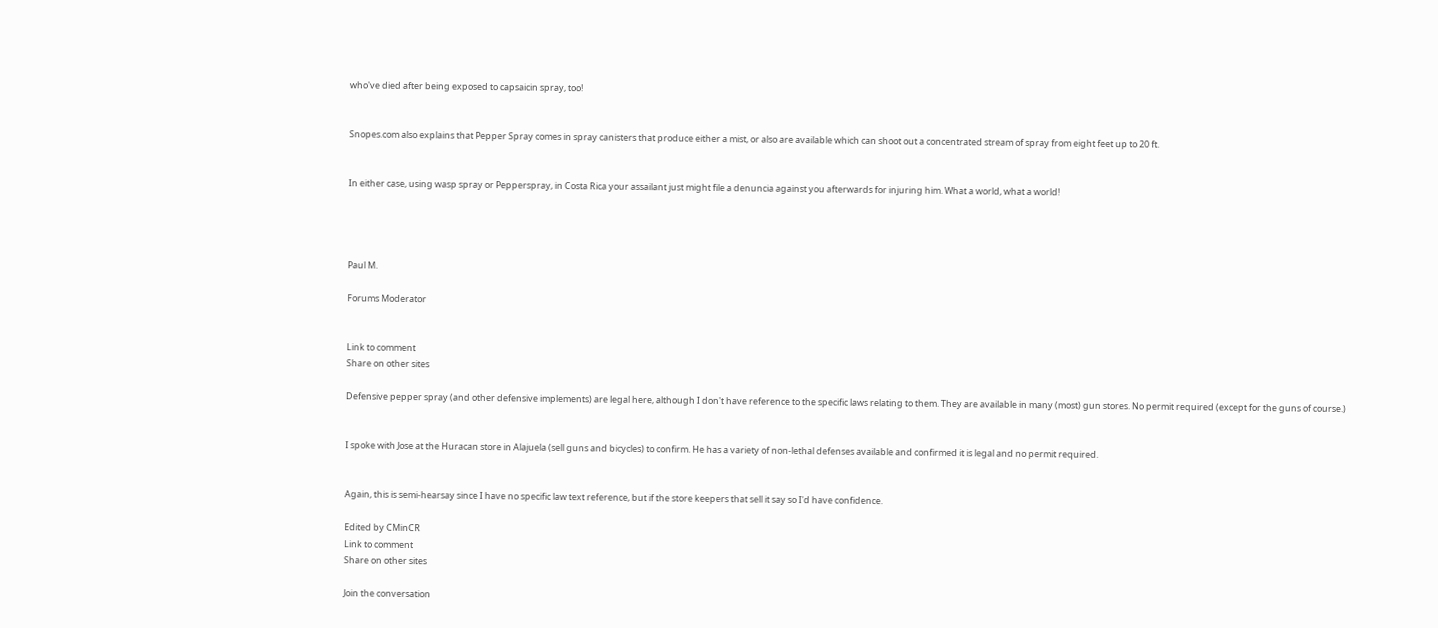who've died after being exposed to capsaicin spray, too!


Snopes.com also explains that Pepper Spray comes in spray canisters that produce either a mist, or also are available which can shoot out a concentrated stream of spray from eight feet up to 20 ft.


In either case, using wasp spray or Pepperspray, in Costa Rica your assailant just might file a denuncia against you afterwards for injuring him. What a world, what a world!




Paul M.

Forums Moderator


Link to comment
Share on other sites

Defensive pepper spray (and other defensive implements) are legal here, although I don't have reference to the specific laws relating to them. They are available in many (most) gun stores. No permit required (except for the guns of course.)


I spoke with Jose at the Huracan store in Alajuela (sell guns and bicycles) to confirm. He has a variety of non-lethal defenses available and confirmed it is legal and no permit required.


Again, this is semi-hearsay since I have no specific law text reference, but if the store keepers that sell it say so I'd have confidence.

Edited by CMinCR
Link to comment
Share on other sites

Join the conversation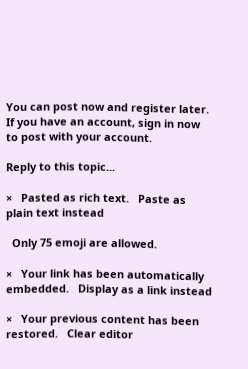You can post now and register later. If you have an account, sign in now to post with your account.

Reply to this topic...

×   Pasted as rich text.   Paste as plain text instead

  Only 75 emoji are allowed.

×   Your link has been automatically embedded.   Display as a link instead

×   Your previous content has been restored.   Clear editor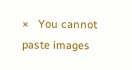×   You cannot paste images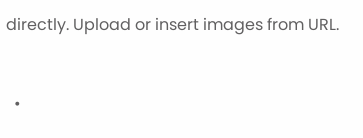directly. Upload or insert images from URL.


  •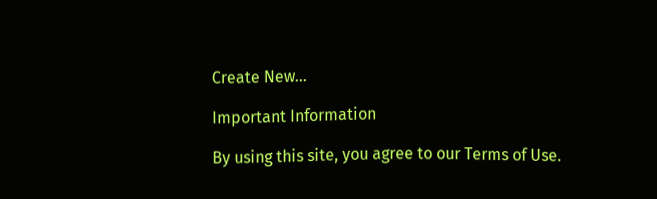Create New...

Important Information

By using this site, you agree to our Terms of Use.